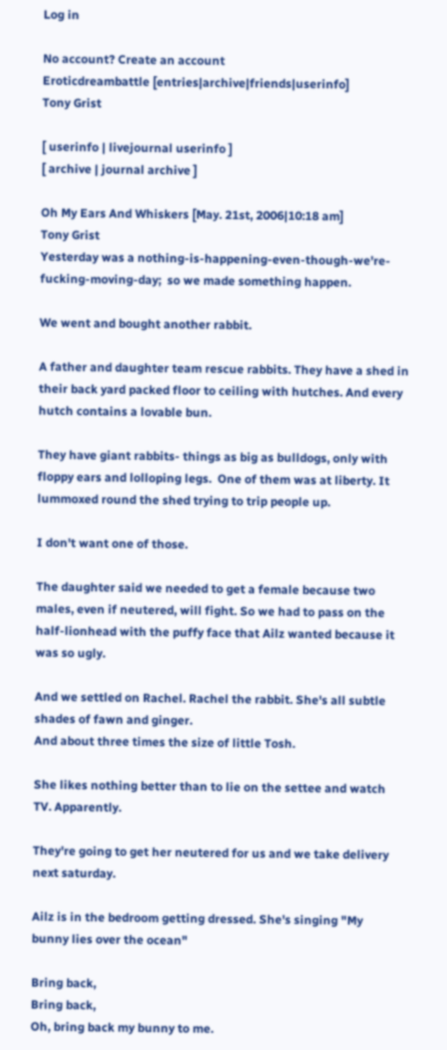Log in

No account? Create an account
Eroticdreambattle [entries|archive|friends|userinfo]
Tony Grist

[ userinfo | livejournal userinfo ]
[ archive | journal archive ]

Oh My Ears And Whiskers [May. 21st, 2006|10:18 am]
Tony Grist
Yesterday was a nothing-is-happening-even-though-we're-fucking-moving-day;  so we made something happen.

We went and bought another rabbit.

A father and daughter team rescue rabbits. They have a shed in their back yard packed floor to ceiling with hutches. And every hutch contains a lovable bun.

They have giant rabbits- things as big as bulldogs, only with floppy ears and lolloping legs.  One of them was at liberty. It lummoxed round the shed trying to trip people up.

I don't want one of those.

The daughter said we needed to get a female because two males, even if neutered, will fight. So we had to pass on the half-lionhead with the puffy face that Ailz wanted because it was so ugly.

And we settled on Rachel. Rachel the rabbit. She's all subtle shades of fawn and ginger.
And about three times the size of little Tosh.

She likes nothing better than to lie on the settee and watch TV. Apparently.

They're going to get her neutered for us and we take delivery next saturday.

Ailz is in the bedroom getting dressed. She's singing "My bunny lies over the ocean"

Bring back,
Bring back,
Oh, bring back my bunny to me.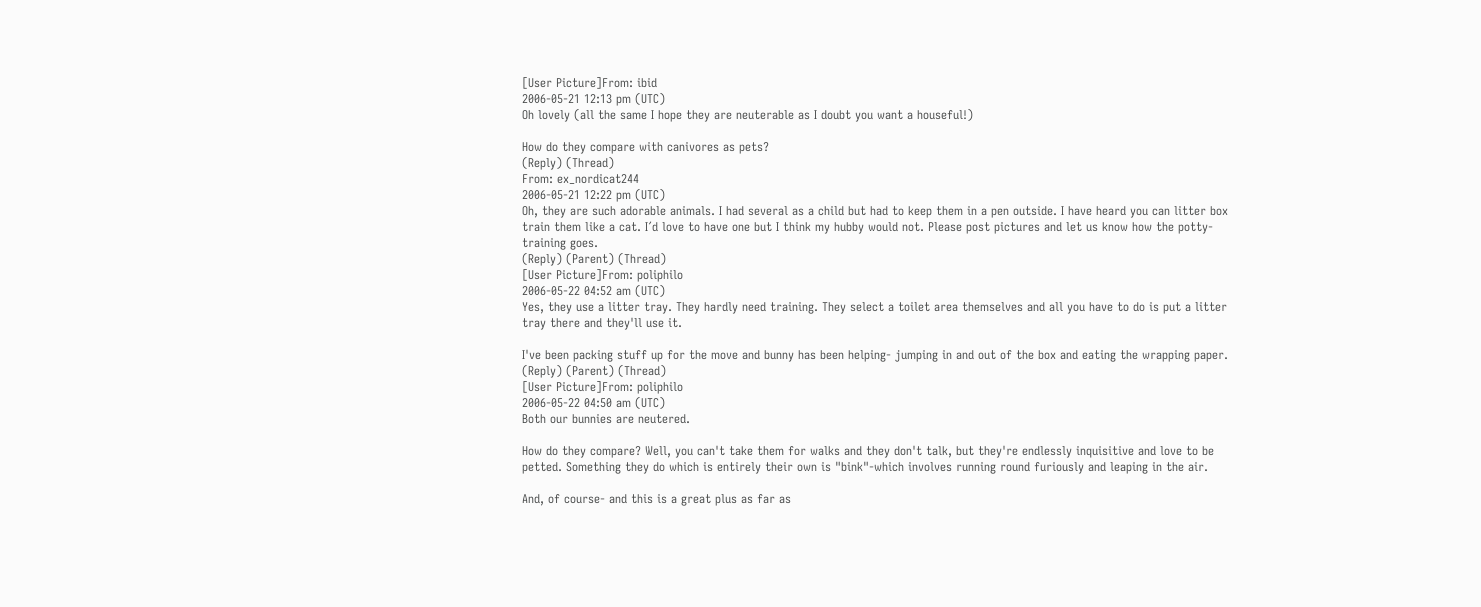[User Picture]From: ibid
2006-05-21 12:13 pm (UTC)
Oh lovely (all the same I hope they are neuterable as I doubt you want a houseful!)

How do they compare with canivores as pets?
(Reply) (Thread)
From: ex_nordicat244
2006-05-21 12:22 pm (UTC)
Oh, they are such adorable animals. I had several as a child but had to keep them in a pen outside. I have heard you can litter box train them like a cat. I´d love to have one but I think my hubby would not. Please post pictures and let us know how the potty-training goes.
(Reply) (Parent) (Thread)
[User Picture]From: poliphilo
2006-05-22 04:52 am (UTC)
Yes, they use a litter tray. They hardly need training. They select a toilet area themselves and all you have to do is put a litter tray there and they'll use it.

I've been packing stuff up for the move and bunny has been helping- jumping in and out of the box and eating the wrapping paper.
(Reply) (Parent) (Thread)
[User Picture]From: poliphilo
2006-05-22 04:50 am (UTC)
Both our bunnies are neutered.

How do they compare? Well, you can't take them for walks and they don't talk, but they're endlessly inquisitive and love to be petted. Something they do which is entirely their own is "bink"-which involves running round furiously and leaping in the air.

And, of course- and this is a great plus as far as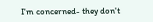I'm concerned- they don't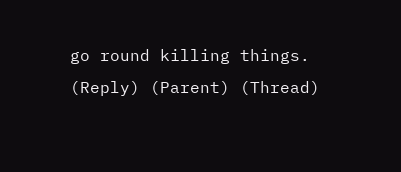go round killing things.
(Reply) (Parent) (Thread)